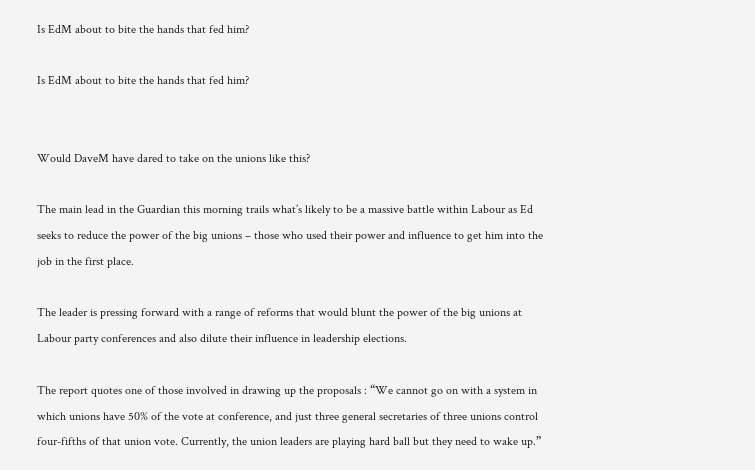Is EdM about to bite the hands that fed him?

Is EdM about to bite the hands that fed him?


Would DaveM have dared to take on the unions like this?

The main lead in the Guardian this morning trails what’s likely to be a massive battle within Labour as Ed seeks to reduce the power of the big unions – those who used their power and influence to get him into the job in the first place.

The leader is pressing forward with a range of reforms that would blunt the power of the big unions at Labour party conferences and also dilute their influence in leadership elections.

The report quotes one of those involved in drawing up the proposals : “We cannot go on with a system in which unions have 50% of the vote at conference, and just three general secretaries of three unions control four-fifths of that union vote. Currently, the union leaders are playing hard ball but they need to wake up.”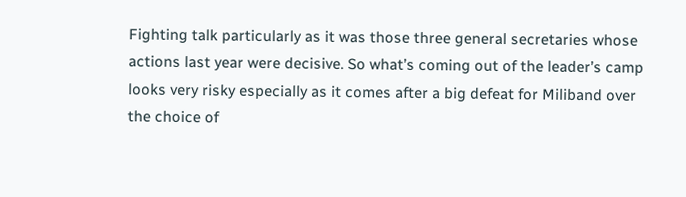Fighting talk particularly as it was those three general secretaries whose actions last year were decisive. So what’s coming out of the leader’s camp looks very risky especially as it comes after a big defeat for Miliband over the choice of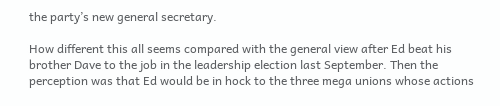the party’s new general secretary.

How different this all seems compared with the general view after Ed beat his brother Dave to the job in the leadership election last September. Then the perception was that Ed would be in hock to the three mega unions whose actions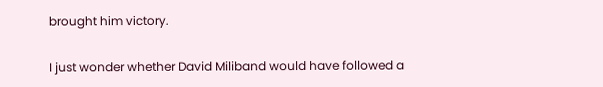brought him victory.

I just wonder whether David Miliband would have followed a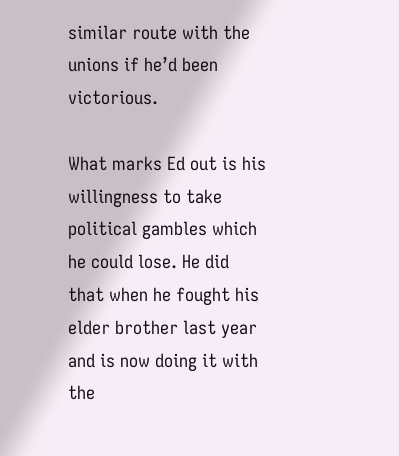similar route with the unions if he’d been victorious.

What marks Ed out is his willingness to take political gambles which he could lose. He did that when he fought his elder brother last year and is now doing it with the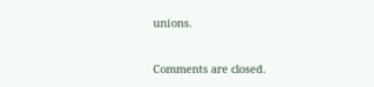unions.


Comments are closed.